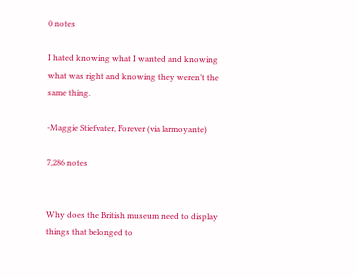0 notes

I hated knowing what I wanted and knowing what was right and knowing they weren’t the same thing.

-Maggie Stiefvater, Forever (via larmoyante)

7,286 notes


Why does the British museum need to display things that belonged to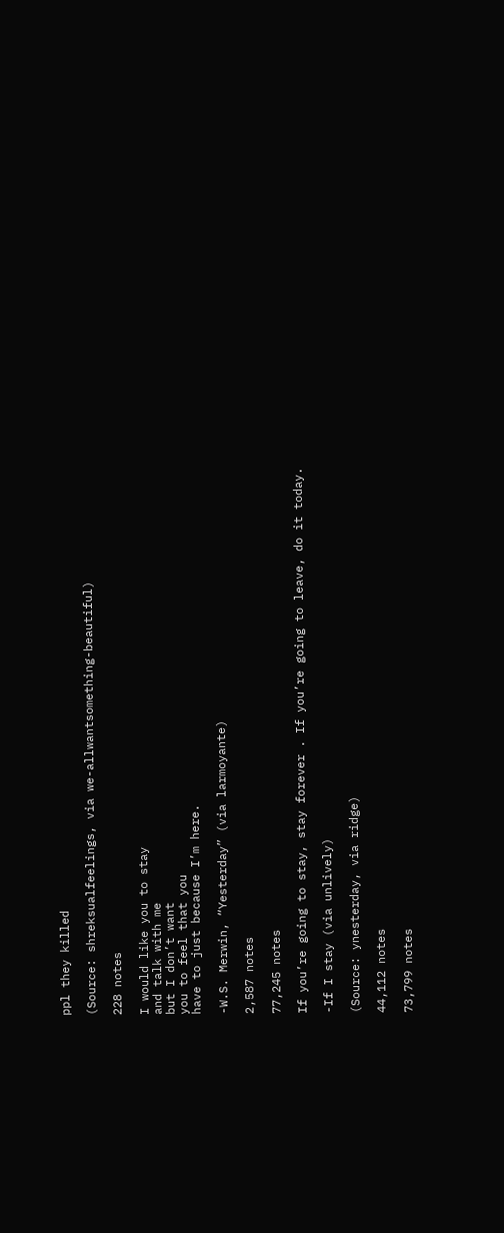ppl they killed

(Source: shreksualfeelings, via we-allwantsomething-beautiful)

228 notes

I would like you to stay
and talk with me
but I don’t want
you to feel that you
have to just because I’m here.

-W.S. Merwin, “Yesterday” (via larmoyante)

2,587 notes

77,245 notes

If you’re going to stay, stay forever . If you’re going to leave, do it today.

-If I stay (via unlively)

(Source: ynesterday, via ridge)

44,112 notes

73,799 notes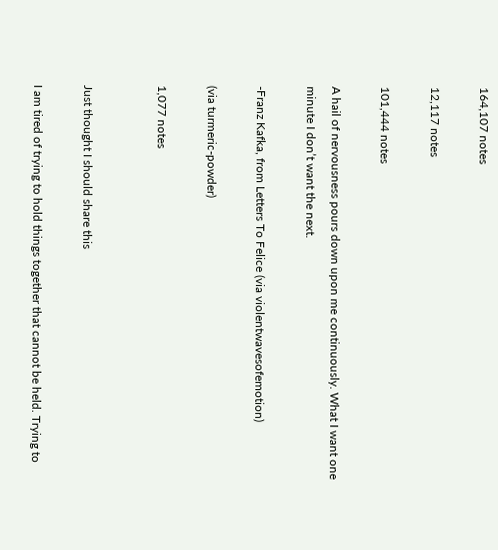164,107 notes

12,117 notes

101,444 notes

A hail of nervousness pours down upon me continuously. What I want one minute I don’t want the next.

-Franz Kafka, from Letters To Felice (via violentwavesofemotion)

(via turmeric-powder)

1,077 notes


Just thought I should share this

I am tired of trying to hold things together that cannot be held. Trying to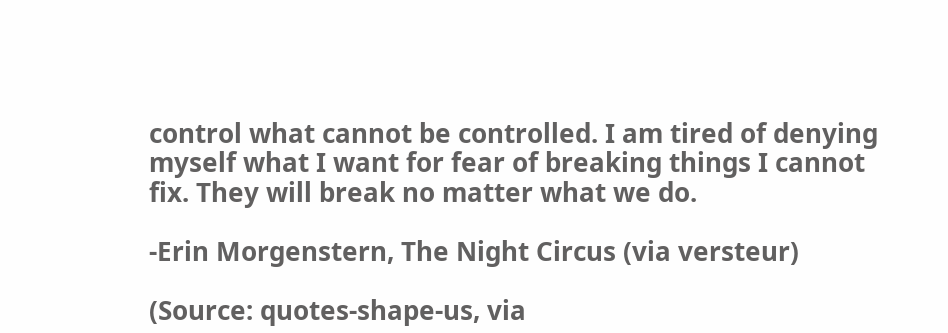control what cannot be controlled. I am tired of denying myself what I want for fear of breaking things I cannot fix. They will break no matter what we do.

-Erin Morgenstern, The Night Circus (via versteur)

(Source: quotes-shape-us, via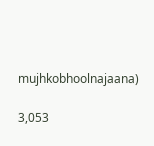mujhkobhoolnajaana)

3,053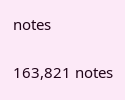notes

163,821 notes